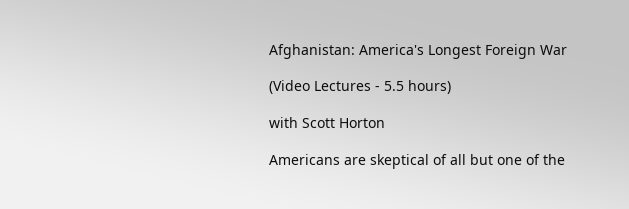Afghanistan: America's Longest Foreign War

(Video Lectures - 5.5 hours)

with Scott Horton

Americans are skeptical of all but one of the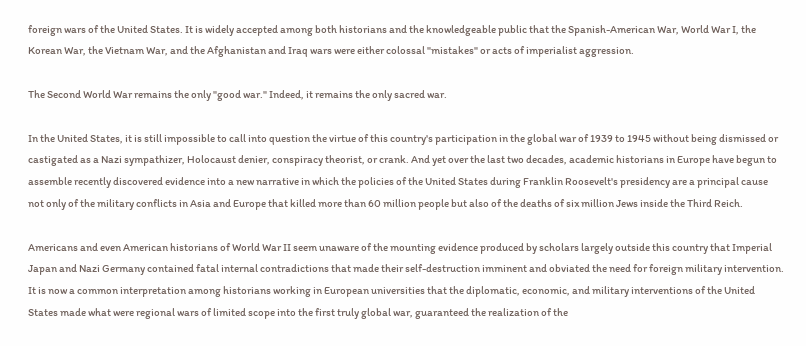foreign wars of the United States. It is widely accepted among both historians and the knowledgeable public that the Spanish-American War, World War I, the Korean War, the Vietnam War, and the Afghanistan and Iraq wars were either colossal "mistakes" or acts of imperialist aggression.

The Second World War remains the only "good war." Indeed, it remains the only sacred war.

In the United States, it is still impossible to call into question the virtue of this country's participation in the global war of 1939 to 1945 without being dismissed or castigated as a Nazi sympathizer, Holocaust denier, conspiracy theorist, or crank. And yet over the last two decades, academic historians in Europe have begun to assemble recently discovered evidence into a new narrative in which the policies of the United States during Franklin Roosevelt's presidency are a principal cause not only of the military conflicts in Asia and Europe that killed more than 60 million people but also of the deaths of six million Jews inside the Third Reich.

Americans and even American historians of World War II seem unaware of the mounting evidence produced by scholars largely outside this country that Imperial Japan and Nazi Germany contained fatal internal contradictions that made their self-destruction imminent and obviated the need for foreign military intervention. It is now a common interpretation among historians working in European universities that the diplomatic, economic, and military interventions of the United States made what were regional wars of limited scope into the first truly global war, guaranteed the realization of the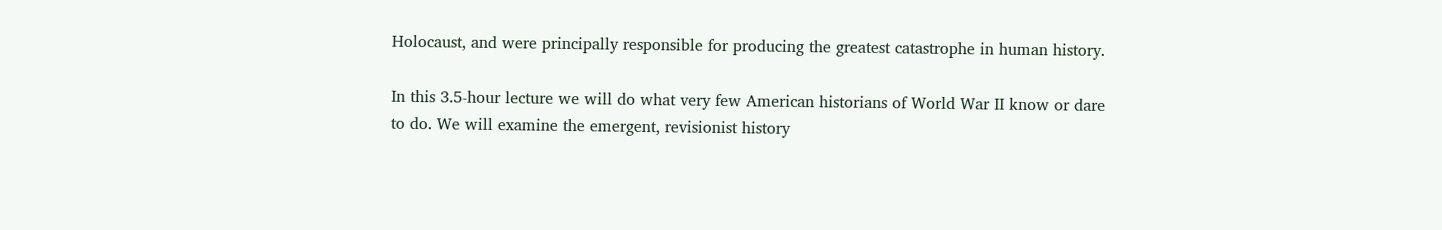Holocaust, and were principally responsible for producing the greatest catastrophe in human history.

In this 3.5-hour lecture we will do what very few American historians of World War II know or dare to do. We will examine the emergent, revisionist history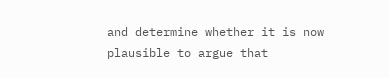and determine whether it is now plausible to argue that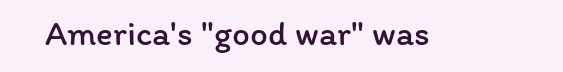America's "good war" was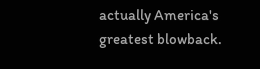actually America's greatest blowback.